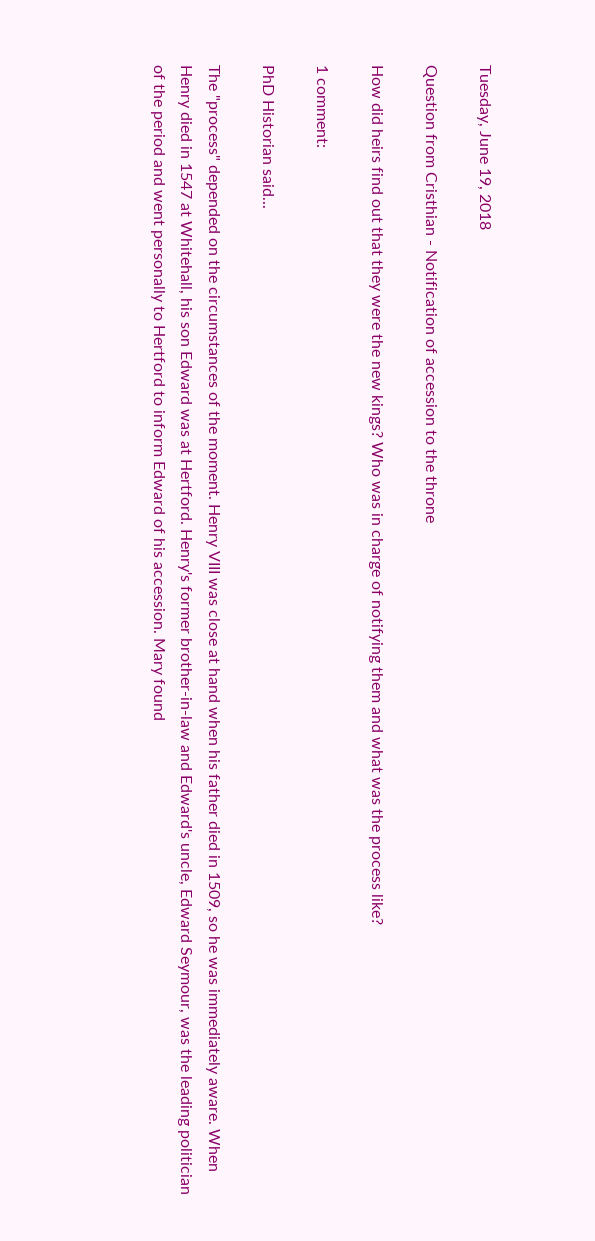Tuesday, June 19, 2018

Question from Cristhian - Notification of accession to the throne

How did heirs find out that they were the new kings? Who was in charge of notifying them and what was the process like?

1 comment:

PhD Historian said...

The "process" depended on the circumstances of the moment. Henry VIII was close at hand when his father died in 1509, so he was immediately aware. When Henry died in 1547 at Whitehall, his son Edward was at Hertford. Henry's former brother-in-law and Edward's uncle, Edward Seymour, was the leading politician of the period and went personally to Hertford to inform Edward of his accession. Mary found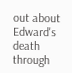out about Edward's death through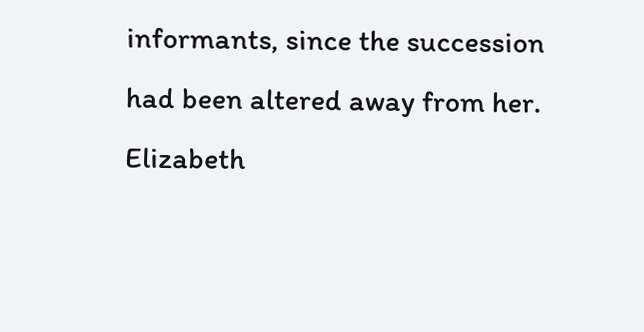informants, since the succession had been altered away from her. Elizabeth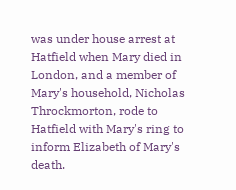was under house arrest at Hatfield when Mary died in London, and a member of Mary's household, Nicholas Throckmorton, rode to Hatfield with Mary's ring to inform Elizabeth of Mary's death.